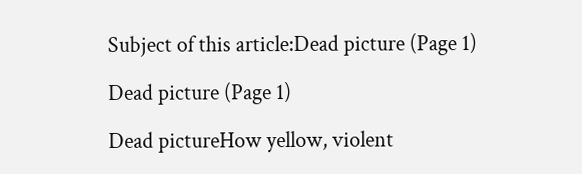Subject of this article:Dead picture (Page 1)

Dead picture (Page 1)

Dead pictureHow yellow, violent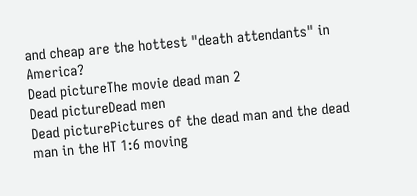and cheap are the hottest "death attendants" in America?
Dead pictureThe movie dead man 2
Dead pictureDead men
Dead picturePictures of the dead man and the dead man in the HT 1:6 moving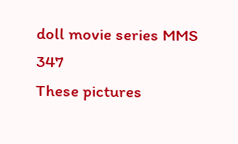doll movie series MMS 347
These pictures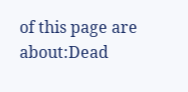of this page are about:Dead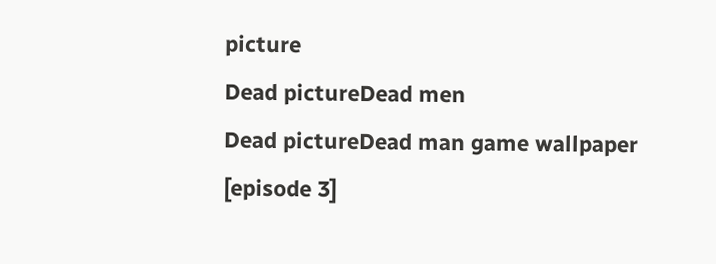picture
Dead pictureDead men
Dead pictureDead man game wallpaper [episode 3]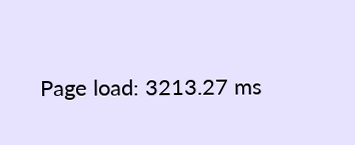Page load: 3213.27 ms